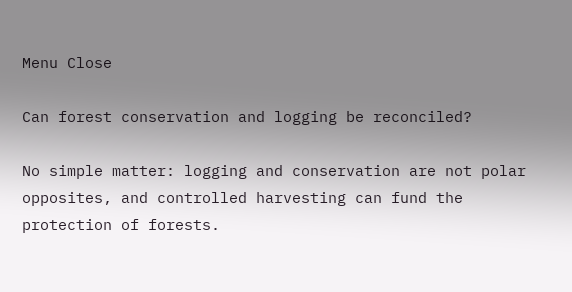Menu Close

Can forest conservation and logging be reconciled?

No simple matter: logging and conservation are not polar opposites, and controlled harvesting can fund the protection of forests.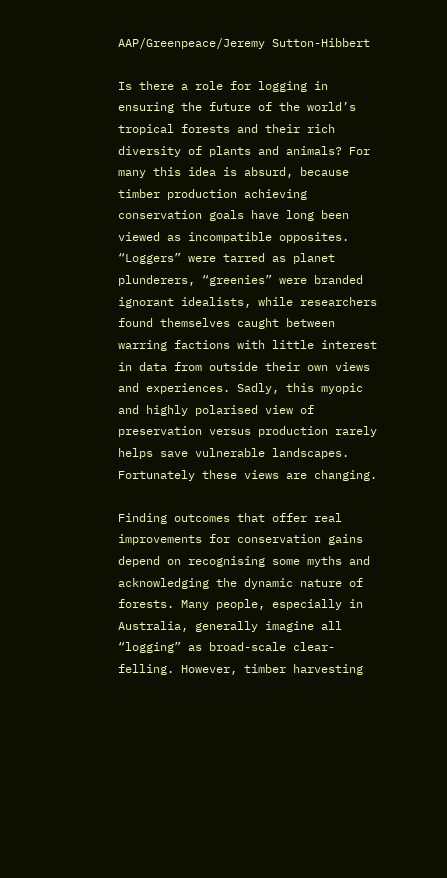AAP/Greenpeace/Jeremy Sutton-Hibbert

Is there a role for logging in ensuring the future of the world’s tropical forests and their rich diversity of plants and animals? For many this idea is absurd, because timber production achieving conservation goals have long been viewed as incompatible opposites. “Loggers” were tarred as planet plunderers, “greenies” were branded ignorant idealists, while researchers found themselves caught between warring factions with little interest in data from outside their own views and experiences. Sadly, this myopic and highly polarised view of preservation versus production rarely helps save vulnerable landscapes. Fortunately these views are changing.

Finding outcomes that offer real improvements for conservation gains depend on recognising some myths and acknowledging the dynamic nature of forests. Many people, especially in Australia, generally imagine all “logging” as broad-scale clear-felling. However, timber harvesting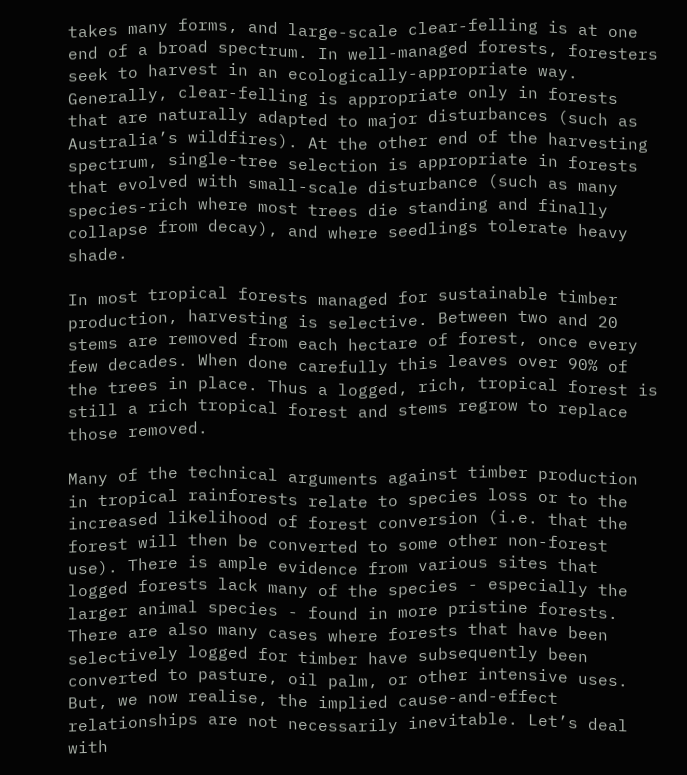takes many forms, and large-scale clear-felling is at one end of a broad spectrum. In well-managed forests, foresters seek to harvest in an ecologically-appropriate way. Generally, clear-felling is appropriate only in forests that are naturally adapted to major disturbances (such as Australia’s wildfires). At the other end of the harvesting spectrum, single-tree selection is appropriate in forests that evolved with small-scale disturbance (such as many species-rich where most trees die standing and finally collapse from decay), and where seedlings tolerate heavy shade.

In most tropical forests managed for sustainable timber production, harvesting is selective. Between two and 20 stems are removed from each hectare of forest, once every few decades. When done carefully this leaves over 90% of the trees in place. Thus a logged, rich, tropical forest is still a rich tropical forest and stems regrow to replace those removed.

Many of the technical arguments against timber production in tropical rainforests relate to species loss or to the increased likelihood of forest conversion (i.e. that the forest will then be converted to some other non-forest use). There is ample evidence from various sites that logged forests lack many of the species - especially the larger animal species - found in more pristine forests. There are also many cases where forests that have been selectively logged for timber have subsequently been converted to pasture, oil palm, or other intensive uses. But, we now realise, the implied cause-and-effect relationships are not necessarily inevitable. Let’s deal with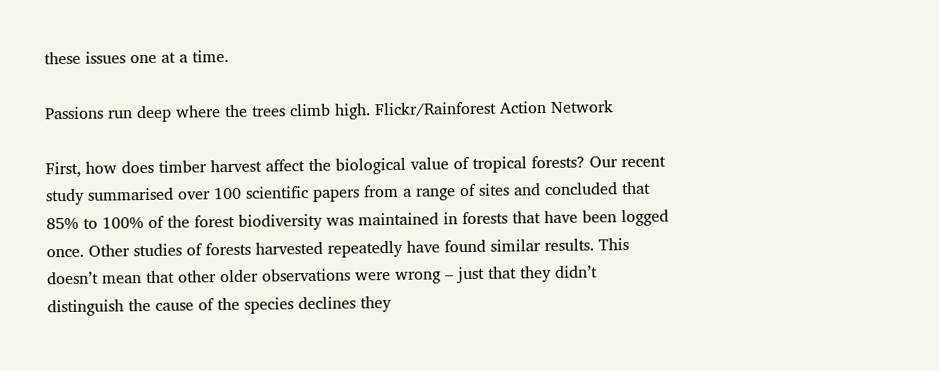these issues one at a time.

Passions run deep where the trees climb high. Flickr/Rainforest Action Network

First, how does timber harvest affect the biological value of tropical forests? Our recent study summarised over 100 scientific papers from a range of sites and concluded that 85% to 100% of the forest biodiversity was maintained in forests that have been logged once. Other studies of forests harvested repeatedly have found similar results. This doesn’t mean that other older observations were wrong – just that they didn’t distinguish the cause of the species declines they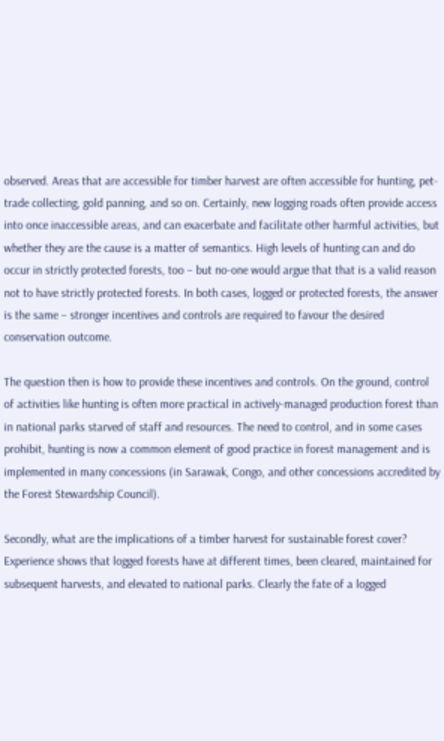observed. Areas that are accessible for timber harvest are often accessible for hunting, pet-trade collecting, gold panning, and so on. Certainly, new logging roads often provide access into once inaccessible areas, and can exacerbate and facilitate other harmful activities, but whether they are the cause is a matter of semantics. High levels of hunting can and do occur in strictly protected forests, too – but no-one would argue that that is a valid reason not to have strictly protected forests. In both cases, logged or protected forests, the answer is the same – stronger incentives and controls are required to favour the desired conservation outcome.

The question then is how to provide these incentives and controls. On the ground, control of activities like hunting is often more practical in actively-managed production forest than in national parks starved of staff and resources. The need to control, and in some cases prohibit, hunting is now a common element of good practice in forest management and is implemented in many concessions (in Sarawak, Congo, and other concessions accredited by the Forest Stewardship Council).

Secondly, what are the implications of a timber harvest for sustainable forest cover? Experience shows that logged forests have at different times, been cleared, maintained for subsequent harvests, and elevated to national parks. Clearly the fate of a logged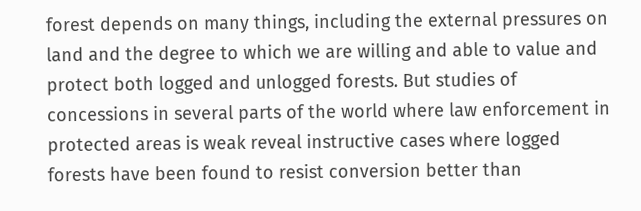forest depends on many things, including the external pressures on land and the degree to which we are willing and able to value and protect both logged and unlogged forests. But studies of concessions in several parts of the world where law enforcement in protected areas is weak reveal instructive cases where logged forests have been found to resist conversion better than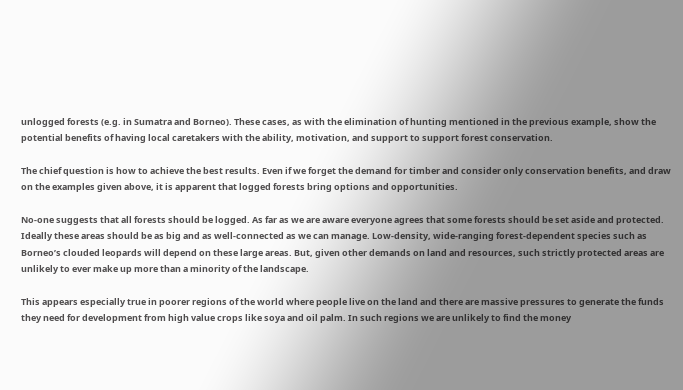unlogged forests (e.g. in Sumatra and Borneo). These cases, as with the elimination of hunting mentioned in the previous example, show the potential benefits of having local caretakers with the ability, motivation, and support to support forest conservation.

The chief question is how to achieve the best results. Even if we forget the demand for timber and consider only conservation benefits, and draw on the examples given above, it is apparent that logged forests bring options and opportunities.

No-one suggests that all forests should be logged. As far as we are aware everyone agrees that some forests should be set aside and protected. Ideally these areas should be as big and as well-connected as we can manage. Low-density, wide-ranging forest-dependent species such as Borneo’s clouded leopards will depend on these large areas. But, given other demands on land and resources, such strictly protected areas are unlikely to ever make up more than a minority of the landscape.

This appears especially true in poorer regions of the world where people live on the land and there are massive pressures to generate the funds they need for development from high value crops like soya and oil palm. In such regions we are unlikely to find the money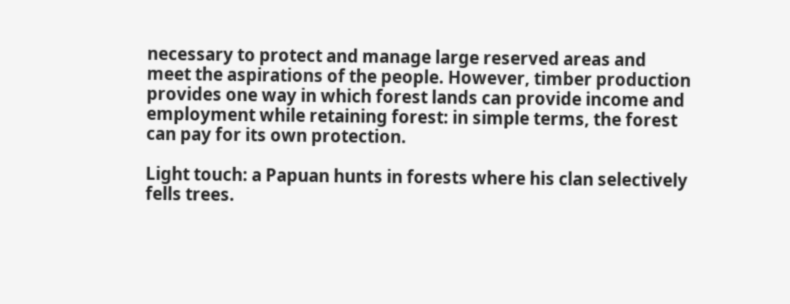necessary to protect and manage large reserved areas and meet the aspirations of the people. However, timber production provides one way in which forest lands can provide income and employment while retaining forest: in simple terms, the forest can pay for its own protection.

Light touch: a Papuan hunts in forests where his clan selectively fells trees.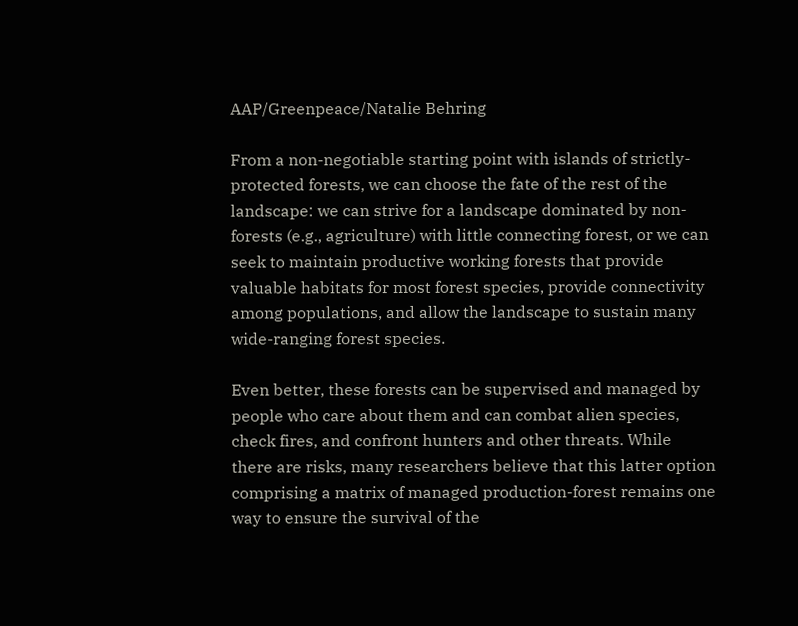AAP/Greenpeace/Natalie Behring

From a non-negotiable starting point with islands of strictly-protected forests, we can choose the fate of the rest of the landscape: we can strive for a landscape dominated by non-forests (e.g., agriculture) with little connecting forest, or we can seek to maintain productive working forests that provide valuable habitats for most forest species, provide connectivity among populations, and allow the landscape to sustain many wide-ranging forest species.

Even better, these forests can be supervised and managed by people who care about them and can combat alien species, check fires, and confront hunters and other threats. While there are risks, many researchers believe that this latter option comprising a matrix of managed production-forest remains one way to ensure the survival of the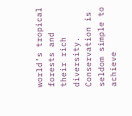world’s tropical forests and their rich diversity. Conservation is seldom simple to achieve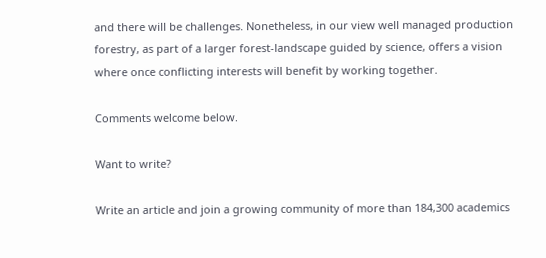and there will be challenges. Nonetheless, in our view well managed production forestry, as part of a larger forest-landscape guided by science, offers a vision where once conflicting interests will benefit by working together.

Comments welcome below.

Want to write?

Write an article and join a growing community of more than 184,300 academics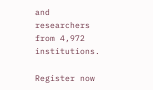and researchers from 4,972 institutions.

Register now